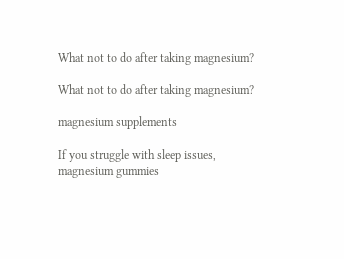What not to do after taking magnesium?

What not to do after taking magnesium?

magnesium supplements

If you struggle with sleep issues, magnesium gummies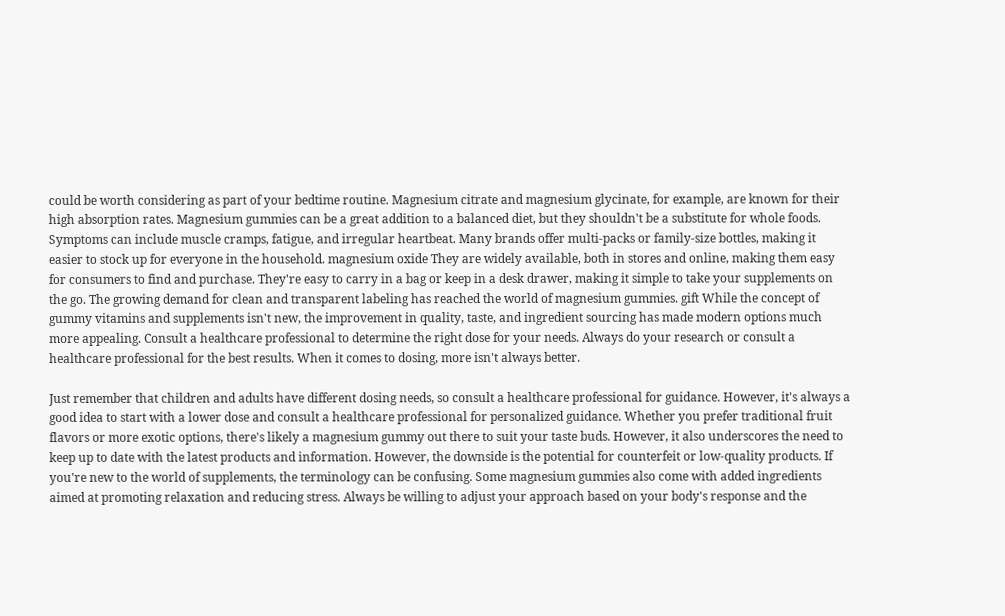could be worth considering as part of your bedtime routine. Magnesium citrate and magnesium glycinate, for example, are known for their high absorption rates. Magnesium gummies can be a great addition to a balanced diet, but they shouldn't be a substitute for whole foods. Symptoms can include muscle cramps, fatigue, and irregular heartbeat. Many brands offer multi-packs or family-size bottles, making it easier to stock up for everyone in the household. magnesium oxide They are widely available, both in stores and online, making them easy for consumers to find and purchase. They're easy to carry in a bag or keep in a desk drawer, making it simple to take your supplements on the go. The growing demand for clean and transparent labeling has reached the world of magnesium gummies. gift While the concept of gummy vitamins and supplements isn't new, the improvement in quality, taste, and ingredient sourcing has made modern options much more appealing. Consult a healthcare professional to determine the right dose for your needs. Always do your research or consult a healthcare professional for the best results. When it comes to dosing, more isn't always better.

Just remember that children and adults have different dosing needs, so consult a healthcare professional for guidance. However, it's always a good idea to start with a lower dose and consult a healthcare professional for personalized guidance. Whether you prefer traditional fruit flavors or more exotic options, there's likely a magnesium gummy out there to suit your taste buds. However, it also underscores the need to keep up to date with the latest products and information. However, the downside is the potential for counterfeit or low-quality products. If you're new to the world of supplements, the terminology can be confusing. Some magnesium gummies also come with added ingredients aimed at promoting relaxation and reducing stress. Always be willing to adjust your approach based on your body's response and the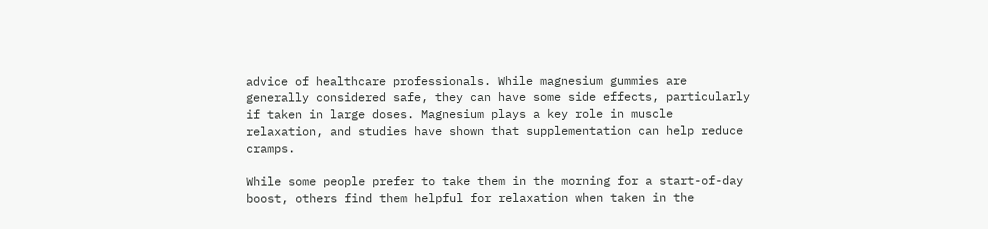advice of healthcare professionals. While magnesium gummies are generally considered safe, they can have some side effects, particularly if taken in large doses. Magnesium plays a key role in muscle relaxation, and studies have shown that supplementation can help reduce cramps.

While some people prefer to take them in the morning for a start-of-day boost, others find them helpful for relaxation when taken in the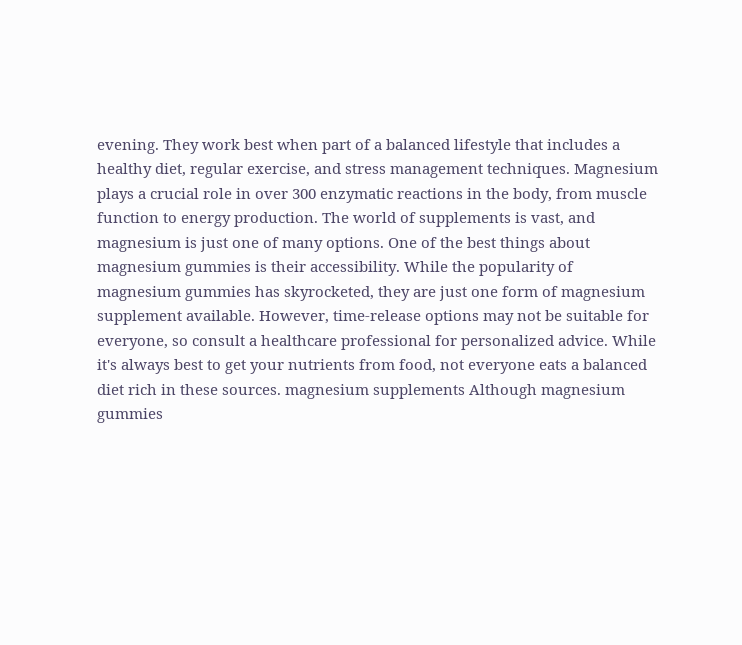evening. They work best when part of a balanced lifestyle that includes a healthy diet, regular exercise, and stress management techniques. Magnesium plays a crucial role in over 300 enzymatic reactions in the body, from muscle function to energy production. The world of supplements is vast, and magnesium is just one of many options. One of the best things about magnesium gummies is their accessibility. While the popularity of magnesium gummies has skyrocketed, they are just one form of magnesium supplement available. However, time-release options may not be suitable for everyone, so consult a healthcare professional for personalized advice. While it's always best to get your nutrients from food, not everyone eats a balanced diet rich in these sources. magnesium supplements Although magnesium gummies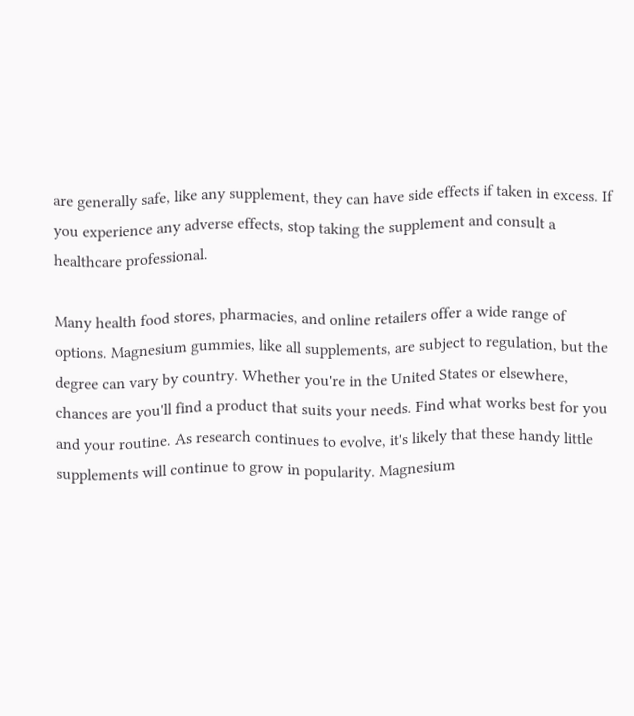are generally safe, like any supplement, they can have side effects if taken in excess. If you experience any adverse effects, stop taking the supplement and consult a healthcare professional.

Many health food stores, pharmacies, and online retailers offer a wide range of options. Magnesium gummies, like all supplements, are subject to regulation, but the degree can vary by country. Whether you're in the United States or elsewhere, chances are you'll find a product that suits your needs. Find what works best for you and your routine. As research continues to evolve, it's likely that these handy little supplements will continue to grow in popularity. Magnesium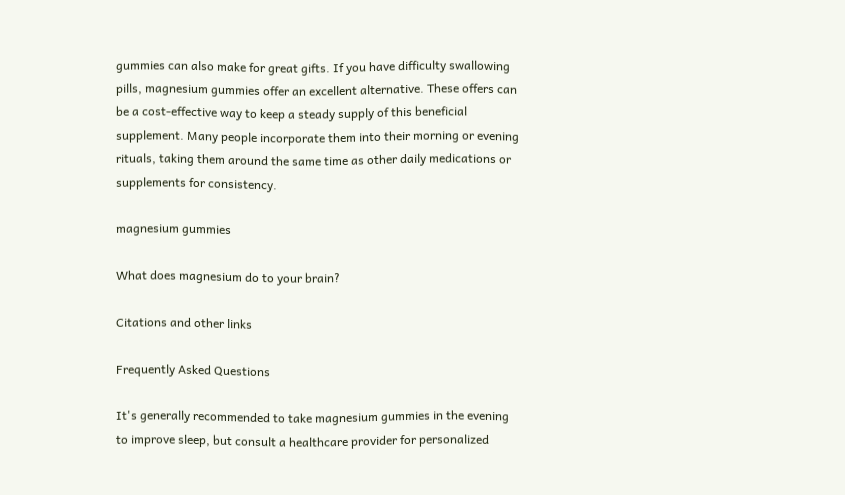gummies can also make for great gifts. If you have difficulty swallowing pills, magnesium gummies offer an excellent alternative. These offers can be a cost-effective way to keep a steady supply of this beneficial supplement. Many people incorporate them into their morning or evening rituals, taking them around the same time as other daily medications or supplements for consistency.

magnesium gummies

What does magnesium do to your brain?

Citations and other links

Frequently Asked Questions

It's generally recommended to take magnesium gummies in the evening to improve sleep, but consult a healthcare provider for personalized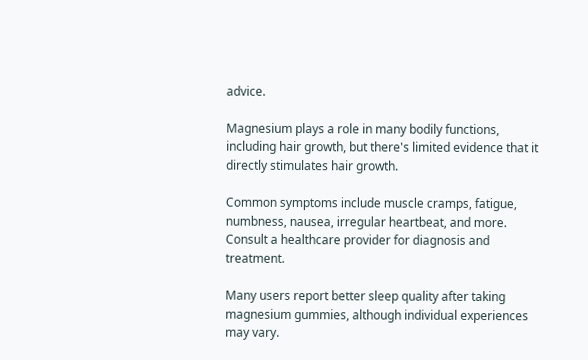advice.

Magnesium plays a role in many bodily functions, including hair growth, but there's limited evidence that it directly stimulates hair growth.

Common symptoms include muscle cramps, fatigue, numbness, nausea, irregular heartbeat, and more. Consult a healthcare provider for diagnosis and treatment.

Many users report better sleep quality after taking magnesium gummies, although individual experiences may vary.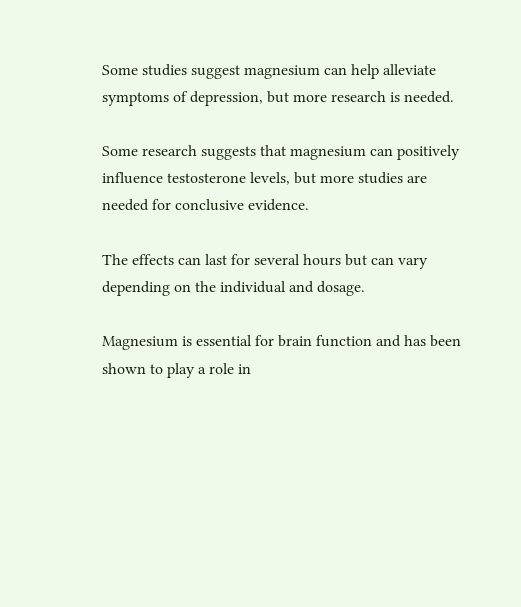Some studies suggest magnesium can help alleviate symptoms of depression, but more research is needed.

Some research suggests that magnesium can positively influence testosterone levels, but more studies are needed for conclusive evidence.

The effects can last for several hours but can vary depending on the individual and dosage.

Magnesium is essential for brain function and has been shown to play a role in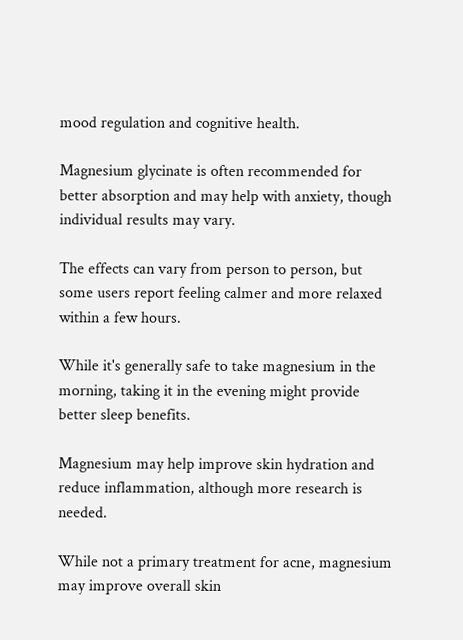mood regulation and cognitive health.

Magnesium glycinate is often recommended for better absorption and may help with anxiety, though individual results may vary.

The effects can vary from person to person, but some users report feeling calmer and more relaxed within a few hours.

While it's generally safe to take magnesium in the morning, taking it in the evening might provide better sleep benefits.

Magnesium may help improve skin hydration and reduce inflammation, although more research is needed.

While not a primary treatment for acne, magnesium may improve overall skin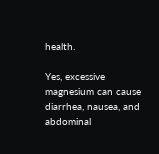health.

Yes, excessive magnesium can cause diarrhea, nausea, and abdominal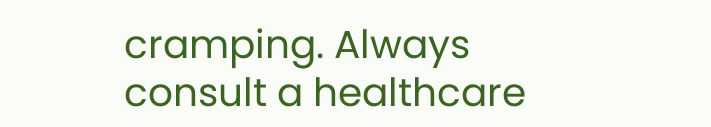cramping. Always consult a healthcare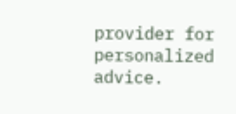provider for personalized advice.